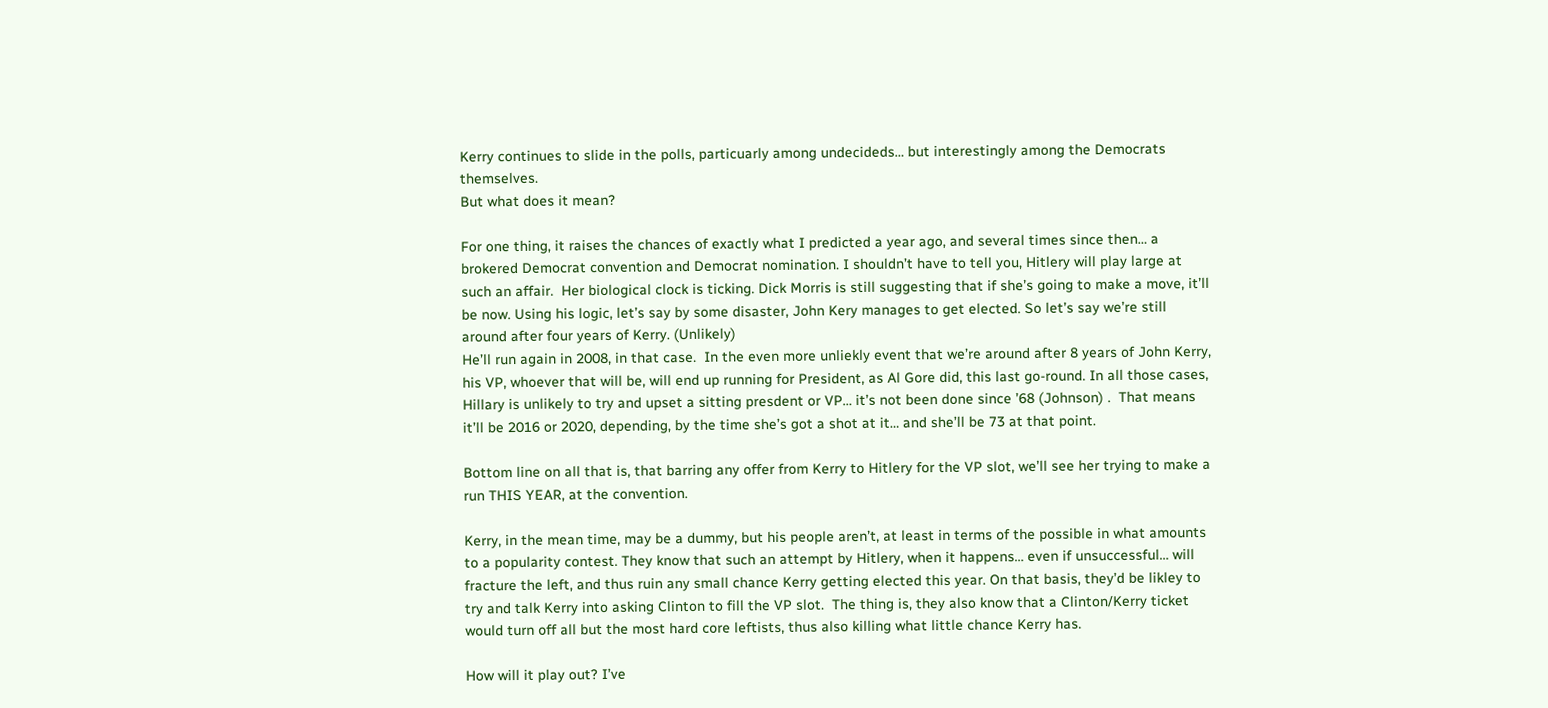Kerry continues to slide in the polls, particuarly among undecideds… but interestingly among the Democrats themselves.
But what does it mean?

For one thing, it raises the chances of exactly what I predicted a year ago, and several times since then… a brokered Democrat convention and Democrat nomination. I shouldn’t have to tell you, Hitlery will play large at such an affair.  Her biological clock is ticking. Dick Morris is still suggesting that if she’s going to make a move, it’ll be now. Using his logic, let’s say by some disaster, John Kery manages to get elected. So let’s say we’re still around after four years of Kerry. (Unlikely)
He’ll run again in 2008, in that case.  In the even more unliekly event that we’re around after 8 years of John Kerry, his VP, whoever that will be, will end up running for President, as Al Gore did, this last go-round. In all those cases, Hillary is unlikely to try and upset a sitting presdent or VP… it’s not been done since ’68 (Johnson) .  That means it’ll be 2016 or 2020, depending, by the time she’s got a shot at it… and she’ll be 73 at that point.

Bottom line on all that is, that barring any offer from Kerry to Hitlery for the VP slot, we’ll see her trying to make a run THIS YEAR, at the convention.

Kerry, in the mean time, may be a dummy, but his people aren’t, at least in terms of the possible in what amounts to a popularity contest. They know that such an attempt by Hitlery, when it happens… even if unsuccessful… will fracture the left, and thus ruin any small chance Kerry getting elected this year. On that basis, they’d be likley to try and talk Kerry into asking Clinton to fill the VP slot.  The thing is, they also know that a Clinton/Kerry ticket would turn off all but the most hard core leftists, thus also killing what little chance Kerry has.

How will it play out? I’ve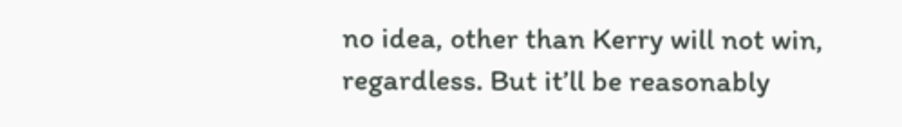no idea, other than Kerry will not win, regardless. But it’ll be reasonably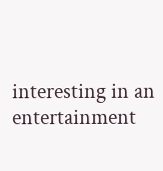interesting in an entertainment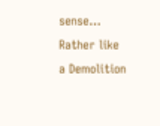sense… Rather like a Demolition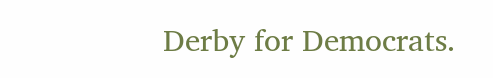Derby for Democrats.